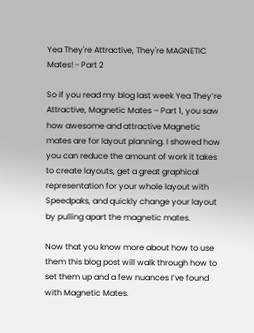Yea They're Attractive, They're MAGNETIC Mates! - Part 2

So if you read my blog last week Yea They’re Attractive, Magnetic Mates – Part 1, you saw how awesome and attractive Magnetic mates are for layout planning. I showed how you can reduce the amount of work it takes to create layouts, get a great graphical representation for your whole layout with Speedpaks, and quickly change your layout by pulling apart the magnetic mates.

Now that you know more about how to use them this blog post will walk through how to set them up and a few nuances I’ve found with Magnetic Mates.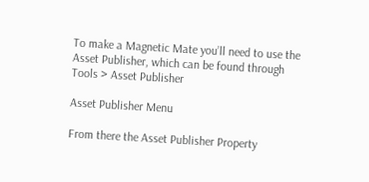To make a Magnetic Mate you’ll need to use the Asset Publisher, which can be found through Tools > Asset Publisher

Asset Publisher Menu

From there the Asset Publisher Property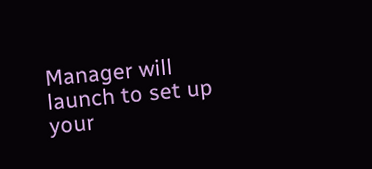Manager will launch to set up your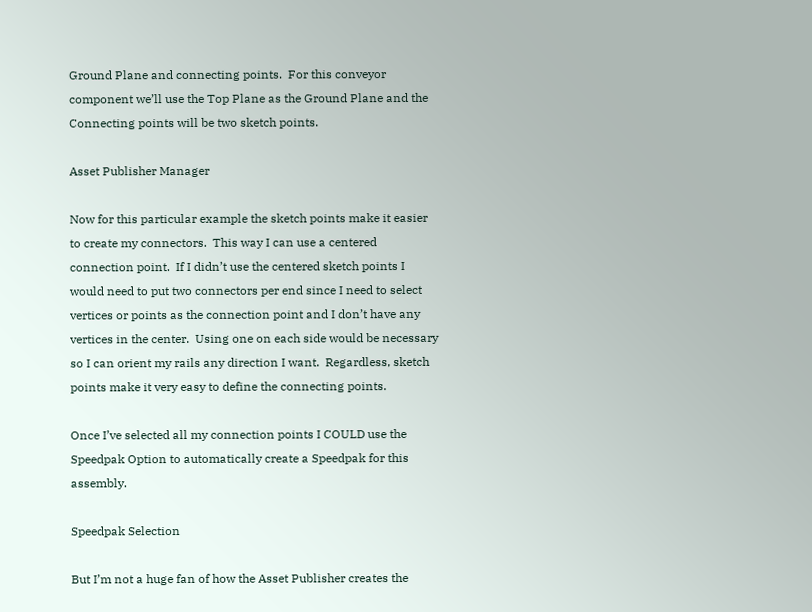Ground Plane and connecting points.  For this conveyor component we’ll use the Top Plane as the Ground Plane and the Connecting points will be two sketch points.

Asset Publisher Manager

Now for this particular example the sketch points make it easier to create my connectors.  This way I can use a centered connection point.  If I didn’t use the centered sketch points I would need to put two connectors per end since I need to select vertices or points as the connection point and I don’t have any vertices in the center.  Using one on each side would be necessary so I can orient my rails any direction I want.  Regardless, sketch points make it very easy to define the connecting points.

Once I’ve selected all my connection points I COULD use the Speedpak Option to automatically create a Speedpak for this assembly.

Speedpak Selection

But I’m not a huge fan of how the Asset Publisher creates the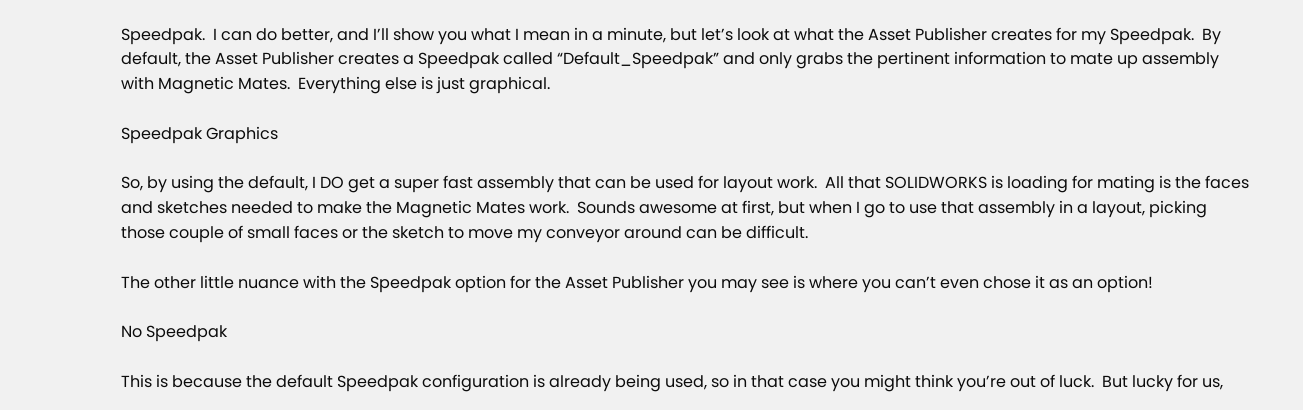Speedpak.  I can do better, and I’ll show you what I mean in a minute, but let’s look at what the Asset Publisher creates for my Speedpak.  By default, the Asset Publisher creates a Speedpak called “Default_Speedpak” and only grabs the pertinent information to mate up assembly with Magnetic Mates.  Everything else is just graphical.

Speedpak Graphics

So, by using the default, I DO get a super fast assembly that can be used for layout work.  All that SOLIDWORKS is loading for mating is the faces and sketches needed to make the Magnetic Mates work.  Sounds awesome at first, but when I go to use that assembly in a layout, picking those couple of small faces or the sketch to move my conveyor around can be difficult.

The other little nuance with the Speedpak option for the Asset Publisher you may see is where you can’t even chose it as an option!

No Speedpak

This is because the default Speedpak configuration is already being used, so in that case you might think you’re out of luck.  But lucky for us,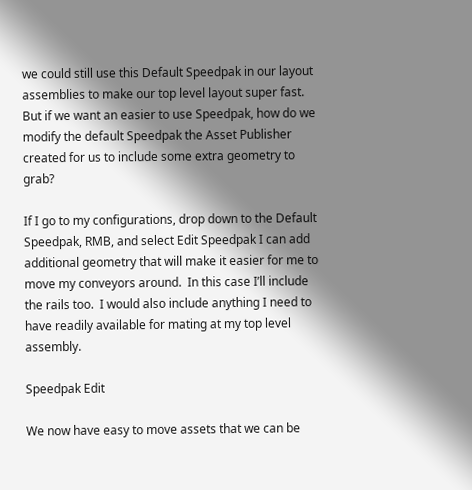we could still use this Default Speedpak in our layout assemblies to make our top level layout super fast. But if we want an easier to use Speedpak, how do we modify the default Speedpak the Asset Publisher created for us to include some extra geometry to grab?

If I go to my configurations, drop down to the Default Speedpak, RMB, and select Edit Speedpak I can add additional geometry that will make it easier for me to move my conveyors around.  In this case I’ll include the rails too.  I would also include anything I need to have readily available for mating at my top level assembly.

Speedpak Edit

We now have easy to move assets that we can be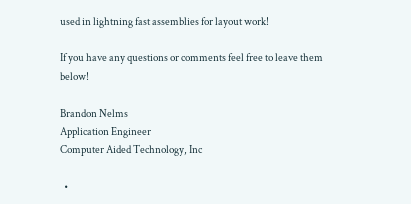used in lightning fast assemblies for layout work!

If you have any questions or comments feel free to leave them below!

Brandon Nelms
Application Engineer
Computer Aided Technology, Inc

  •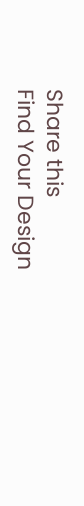Share this
Find Your Design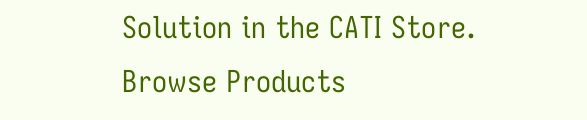Solution in the CATI Store.
Browse Products